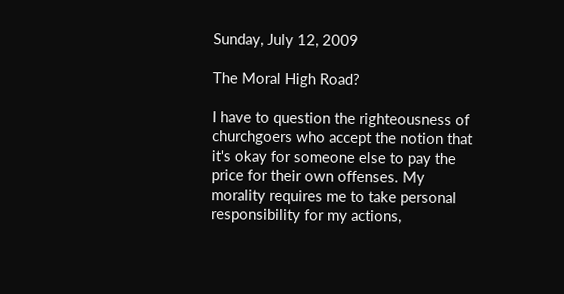Sunday, July 12, 2009

The Moral High Road?

I have to question the righteousness of churchgoers who accept the notion that it's okay for someone else to pay the price for their own offenses. My morality requires me to take personal responsibility for my actions,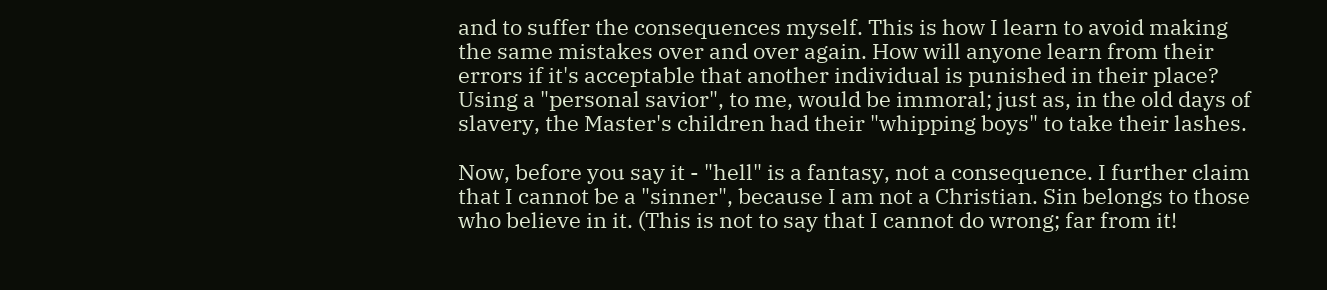and to suffer the consequences myself. This is how I learn to avoid making the same mistakes over and over again. How will anyone learn from their errors if it's acceptable that another individual is punished in their place? Using a "personal savior", to me, would be immoral; just as, in the old days of slavery, the Master's children had their "whipping boys" to take their lashes.

Now, before you say it - "hell" is a fantasy, not a consequence. I further claim that I cannot be a "sinner", because I am not a Christian. Sin belongs to those who believe in it. (This is not to say that I cannot do wrong; far from it!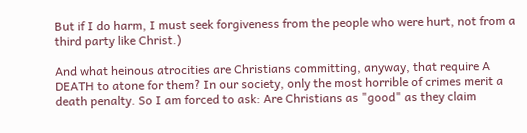But if I do harm, I must seek forgiveness from the people who were hurt, not from a third party like Christ.)

And what heinous atrocities are Christians committing, anyway, that require A DEATH to atone for them? In our society, only the most horrible of crimes merit a death penalty. So I am forced to ask: Are Christians as "good" as they claim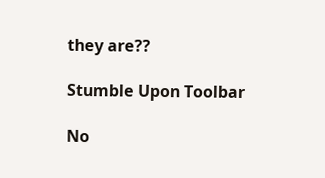they are??

Stumble Upon Toolbar

No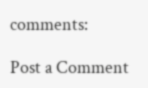comments:

Post a Comment